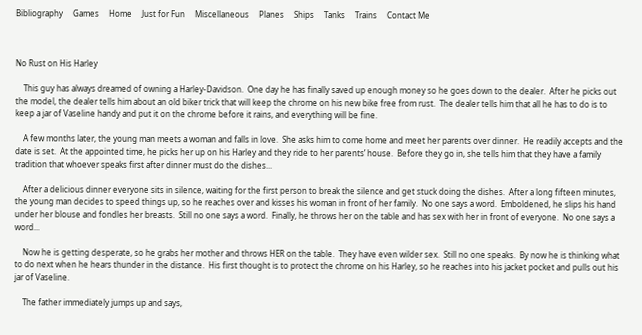Bibliography     Games     Home     Just for Fun     Miscellaneous     Planes     Ships     Tanks     Trains     Contact Me



No Rust on His Harley

    This guy has always dreamed of owning a Harley-Davidson.  One day he has finally saved up enough money so he goes down to the dealer.  After he picks out the model, the dealer tells him about an old biker trick that will keep the chrome on his new bike free from rust.  The dealer tells him that all he has to do is to keep a jar of Vaseline handy and put it on the chrome before it rains, and everything will be fine.

    A few months later, the young man meets a woman and falls in love.  She asks him to come home and meet her parents over dinner.  He readily accepts and the date is set.  At the appointed time, he picks her up on his Harley and they ride to her parents’ house.  Before they go in, she tells him that they have a family tradition that whoever speaks first after dinner must do the dishes...

    After a delicious dinner everyone sits in silence, waiting for the first person to break the silence and get stuck doing the dishes.  After a long fifteen minutes, the young man decides to speed things up, so he reaches over and kisses his woman in front of her family.  No one says a word.  Emboldened, he slips his hand under her blouse and fondles her breasts.  Still no one says a word.  Finally, he throws her on the table and has sex with her in front of everyone.  No one says a word...

    Now he is getting desperate, so he grabs her mother and throws HER on the table.  They have even wilder sex.  Still no one speaks.  By now he is thinking what to do next when he hears thunder in the distance.  His first thought is to protect the chrome on his Harley, so he reaches into his jacket pocket and pulls out his jar of Vaseline.

    The father immediately jumps up and says,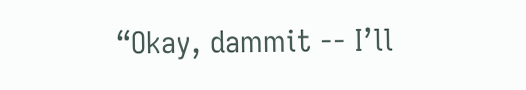“Okay, dammit -- I’ll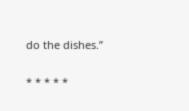do the dishes.”

* * * * *